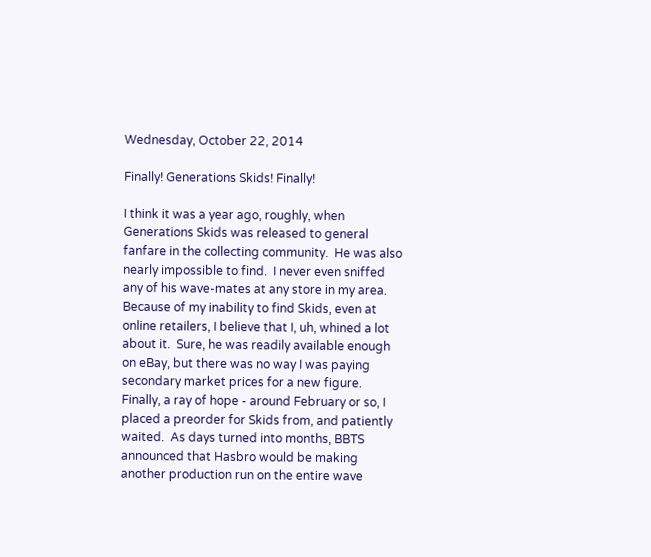Wednesday, October 22, 2014

Finally! Generations Skids! Finally!

I think it was a year ago, roughly, when Generations Skids was released to general fanfare in the collecting community.  He was also nearly impossible to find.  I never even sniffed any of his wave-mates at any store in my area.  Because of my inability to find Skids, even at online retailers, I believe that I, uh, whined a lot about it.  Sure, he was readily available enough on eBay, but there was no way I was paying secondary market prices for a new figure.  Finally, a ray of hope - around February or so, I placed a preorder for Skids from, and patiently waited.  As days turned into months, BBTS announced that Hasbro would be making another production run on the entire wave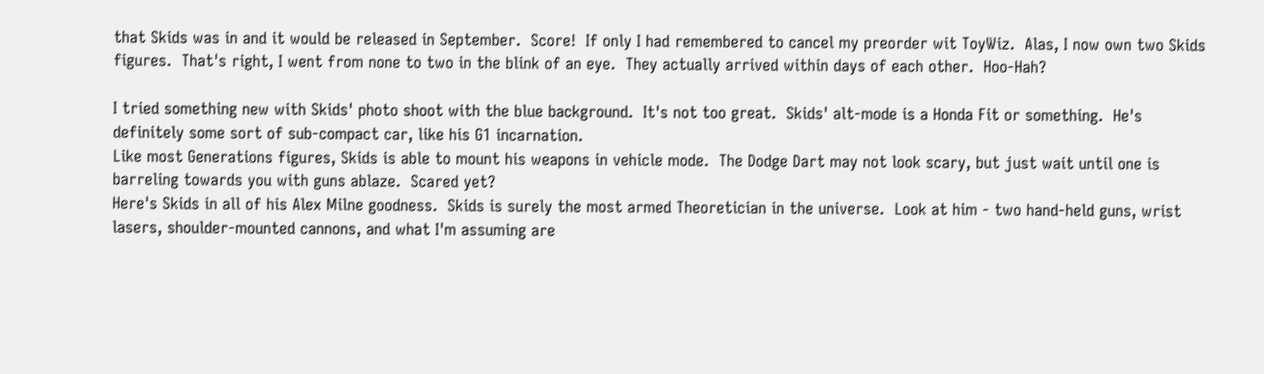that Skids was in and it would be released in September.  Score!  If only I had remembered to cancel my preorder wit ToyWiz.  Alas, I now own two Skids figures.  That's right, I went from none to two in the blink of an eye.  They actually arrived within days of each other.  Hoo-Hah?

I tried something new with Skids' photo shoot with the blue background.  It's not too great.  Skids' alt-mode is a Honda Fit or something.  He's definitely some sort of sub-compact car, like his G1 incarnation.
Like most Generations figures, Skids is able to mount his weapons in vehicle mode.  The Dodge Dart may not look scary, but just wait until one is barreling towards you with guns ablaze.  Scared yet?
Here's Skids in all of his Alex Milne goodness.  Skids is surely the most armed Theoretician in the universe.  Look at him - two hand-held guns, wrist lasers, shoulder-mounted cannons, and what I'm assuming are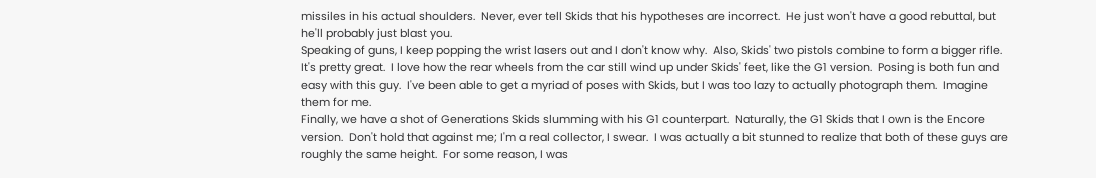missiles in his actual shoulders.  Never, ever tell Skids that his hypotheses are incorrect.  He just won't have a good rebuttal, but he'll probably just blast you.
Speaking of guns, I keep popping the wrist lasers out and I don't know why.  Also, Skids' two pistols combine to form a bigger rifle.  It's pretty great.  I love how the rear wheels from the car still wind up under Skids' feet, like the G1 version.  Posing is both fun and easy with this guy.  I've been able to get a myriad of poses with Skids, but I was too lazy to actually photograph them.  Imagine them for me.
Finally, we have a shot of Generations Skids slumming with his G1 counterpart.  Naturally, the G1 Skids that I own is the Encore version.  Don't hold that against me; I'm a real collector, I swear.  I was actually a bit stunned to realize that both of these guys are roughly the same height.  For some reason, I was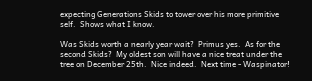expecting Generations Skids to tower over his more primitive self.  Shows what I know.

Was Skids worth a nearly year wait?  Primus yes.  As for the second Skids?  My oldest son will have a nice treat under the tree on December 25th.  Nice indeed.  Next time - Waspinator!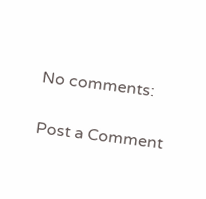No comments:

Post a Comment